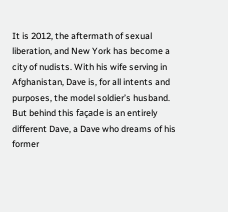It is 2012, the aftermath of sexual liberation, and New York has become a city of nudists. With his wife serving in Afghanistan, Dave is, for all intents and purposes, the model soldier’s husband. But behind this façade is an entirely different Dave, a Dave who dreams of his former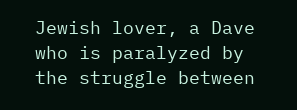Jewish lover, a Dave who is paralyzed by the struggle between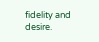fidelity and desire.